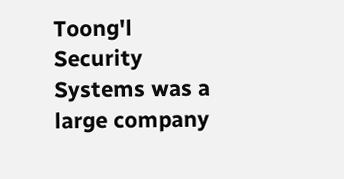Toong'l Security Systems was a large company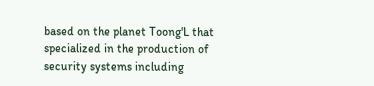based on the planet Toong'L that specialized in the production of security systems including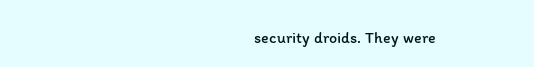security droids. They were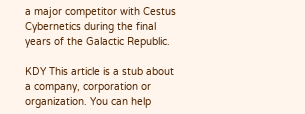a major competitor with Cestus Cybernetics during the final years of the Galactic Republic.

KDY This article is a stub about a company, corporation or organization. You can help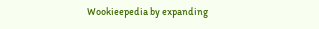Wookieepedia by expanding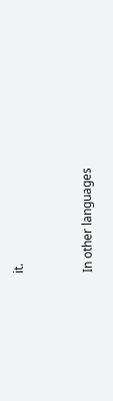it.



In other languages